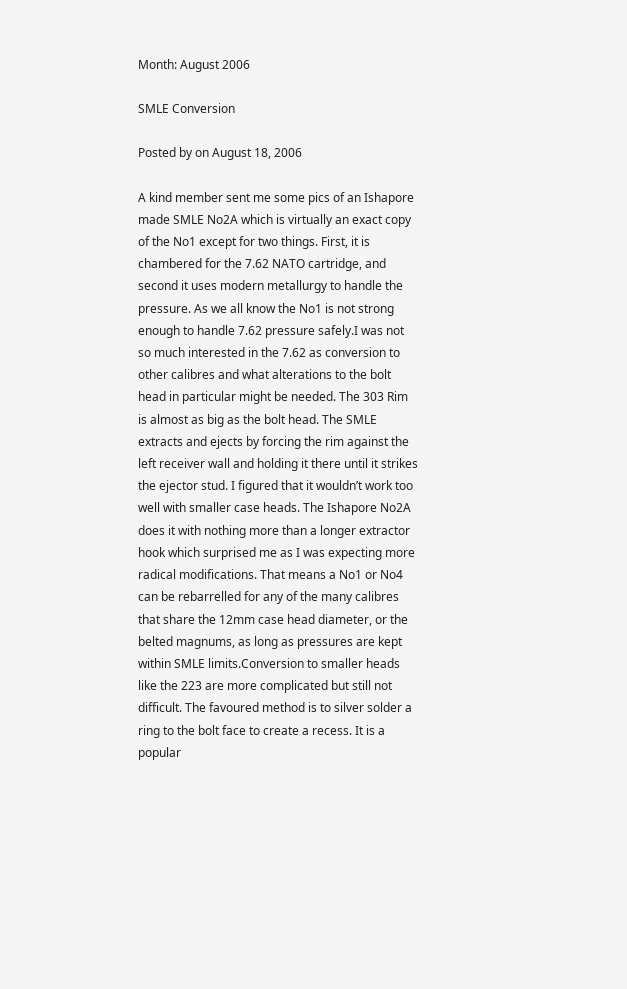Month: August 2006

SMLE Conversion

Posted by on August 18, 2006

A kind member sent me some pics of an Ishapore made SMLE No2A which is virtually an exact copy of the No1 except for two things. First, it is chambered for the 7.62 NATO cartridge, and second it uses modern metallurgy to handle the pressure. As we all know the No1 is not strong enough to handle 7.62 pressure safely.I was not so much interested in the 7.62 as conversion to other calibres and what alterations to the bolt head in particular might be needed. The 303 Rim is almost as big as the bolt head. The SMLE extracts and ejects by forcing the rim against the left receiver wall and holding it there until it strikes the ejector stud. I figured that it wouldn’t work too well with smaller case heads. The Ishapore No2A does it with nothing more than a longer extractor hook which surprised me as I was expecting more radical modifications. That means a No1 or No4 can be rebarrelled for any of the many calibres that share the 12mm case head diameter, or the belted magnums, as long as pressures are kept within SMLE limits.Conversion to smaller heads like the 223 are more complicated but still not difficult. The favoured method is to silver solder a ring to the bolt face to create a recess. It is a popular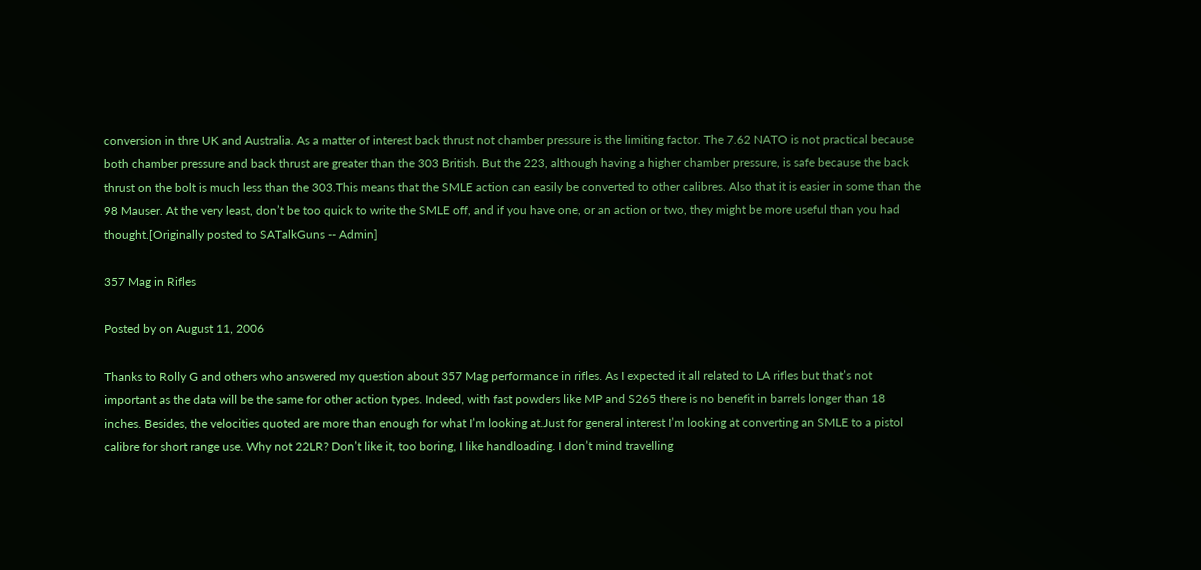conversion in thre UK and Australia. As a matter of interest back thrust not chamber pressure is the limiting factor. The 7.62 NATO is not practical because both chamber pressure and back thrust are greater than the 303 British. But the 223, although having a higher chamber pressure, is safe because the back thrust on the bolt is much less than the 303.This means that the SMLE action can easily be converted to other calibres. Also that it is easier in some than the 98 Mauser. At the very least, don’t be too quick to write the SMLE off, and if you have one, or an action or two, they might be more useful than you had thought.[Originally posted to SATalkGuns -- Admin]

357 Mag in Rifles

Posted by on August 11, 2006

Thanks to Rolly G and others who answered my question about 357 Mag performance in rifles. As I expected it all related to LA rifles but that’s not important as the data will be the same for other action types. Indeed, with fast powders like MP and S265 there is no benefit in barrels longer than 18 inches. Besides, the velocities quoted are more than enough for what I’m looking at.Just for general interest I’m looking at converting an SMLE to a pistol calibre for short range use. Why not 22LR? Don’t like it, too boring, I like handloading. I don’t mind travelling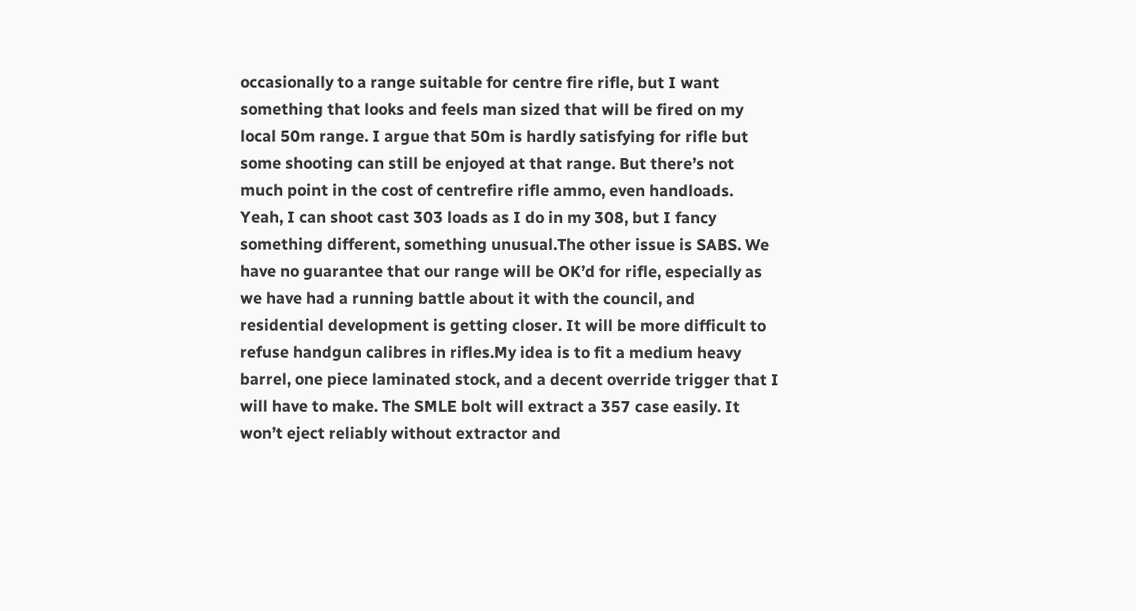occasionally to a range suitable for centre fire rifle, but I want something that looks and feels man sized that will be fired on my local 50m range. I argue that 50m is hardly satisfying for rifle but some shooting can still be enjoyed at that range. But there’s not much point in the cost of centrefire rifle ammo, even handloads. Yeah, I can shoot cast 303 loads as I do in my 308, but I fancy something different, something unusual.The other issue is SABS. We have no guarantee that our range will be OK’d for rifle, especially as we have had a running battle about it with the council, and residential development is getting closer. It will be more difficult to refuse handgun calibres in rifles.My idea is to fit a medium heavy barrel, one piece laminated stock, and a decent override trigger that I will have to make. The SMLE bolt will extract a 357 case easily. It won’t eject reliably without extractor and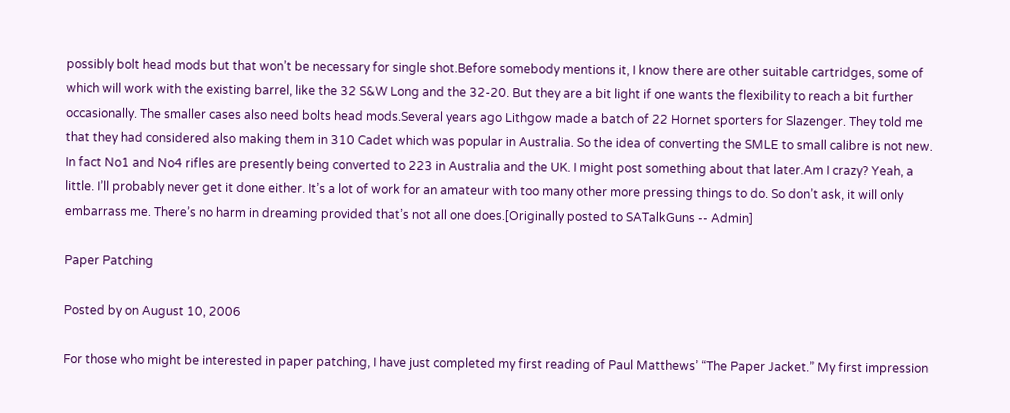possibly bolt head mods but that won’t be necessary for single shot.Before somebody mentions it, I know there are other suitable cartridges, some of which will work with the existing barrel, like the 32 S&W Long and the 32-20. But they are a bit light if one wants the flexibility to reach a bit further occasionally. The smaller cases also need bolts head mods.Several years ago Lithgow made a batch of 22 Hornet sporters for Slazenger. They told me that they had considered also making them in 310 Cadet which was popular in Australia. So the idea of converting the SMLE to small calibre is not new. In fact No1 and No4 rifles are presently being converted to 223 in Australia and the UK. I might post something about that later.Am I crazy? Yeah, a little. I’ll probably never get it done either. It’s a lot of work for an amateur with too many other more pressing things to do. So don’t ask, it will only embarrass me. There’s no harm in dreaming provided that’s not all one does.[Originally posted to SATalkGuns -- Admin]

Paper Patching

Posted by on August 10, 2006

For those who might be interested in paper patching, I have just completed my first reading of Paul Matthews’ “The Paper Jacket.” My first impression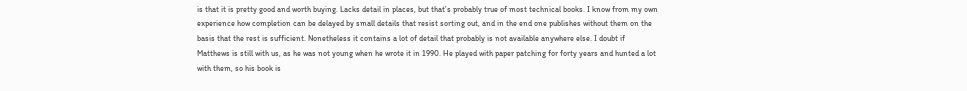is that it is pretty good and worth buying. Lacks detail in places, but that’s probably true of most technical books. I know from my own experience how completion can be delayed by small details that resist sorting out, and in the end one publishes without them on the basis that the rest is sufficient. Nonetheless it contains a lot of detail that probably is not available anywhere else. I doubt if Matthews is still with us, as he was not young when he wrote it in 1990. He played with paper patching for forty years and hunted a lot with them, so his book is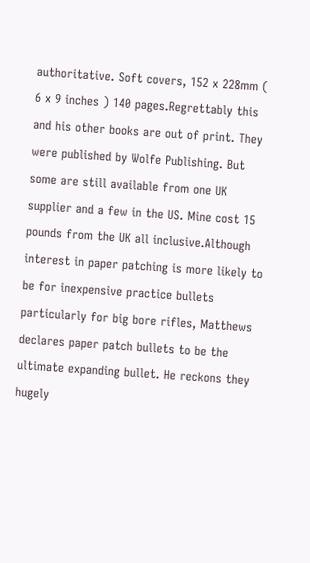authoritative. Soft covers, 152 x 228mm ( 6 x 9 inches ) 140 pages.Regrettably this and his other books are out of print. They were published by Wolfe Publishing. But some are still available from one UK supplier and a few in the US. Mine cost 15 pounds from the UK all inclusive.Although interest in paper patching is more likely to be for inexpensive practice bullets particularly for big bore rifles, Matthews declares paper patch bullets to be the ultimate expanding bullet. He reckons they hugely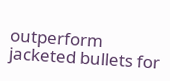outperform jacketed bullets for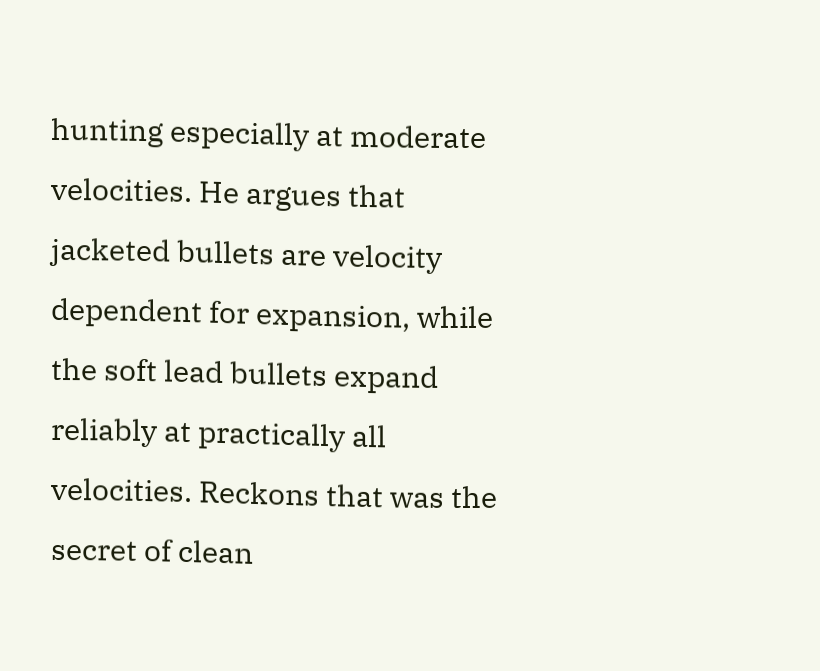hunting especially at moderate velocities. He argues that jacketed bullets are velocity dependent for expansion, while the soft lead bullets expand reliably at practically all velocities. Reckons that was the secret of clean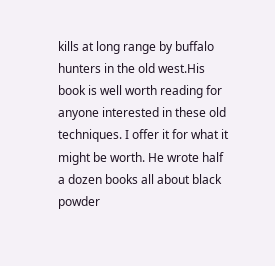kills at long range by buffalo hunters in the old west.His book is well worth reading for anyone interested in these old techniques. I offer it for what it might be worth. He wrote half a dozen books all about black powder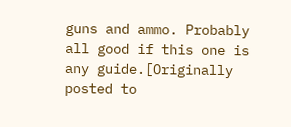guns and ammo. Probably all good if this one is any guide.[Originally posted to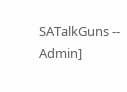SATalkGuns -- Admin]